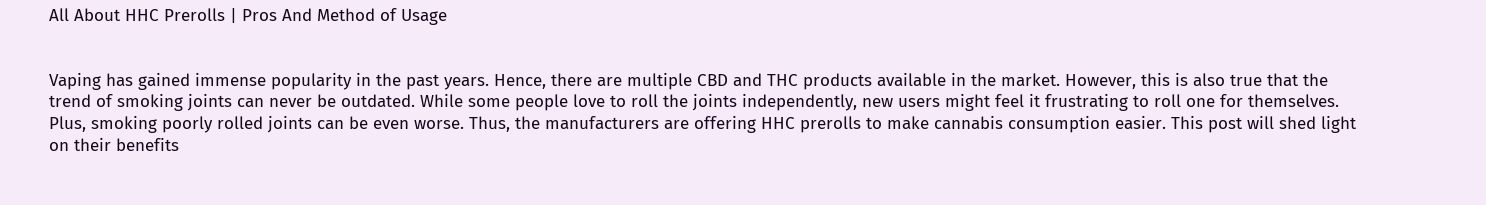All About HHC Prerolls | Pros And Method of Usage


Vaping has gained immense popularity in the past years. Hence, there are multiple CBD and THC products available in the market. However, this is also true that the trend of smoking joints can never be outdated. While some people love to roll the joints independently, new users might feel it frustrating to roll one for themselves. Plus, smoking poorly rolled joints can be even worse. Thus, the manufacturers are offering HHC prerolls to make cannabis consumption easier. This post will shed light on their benefits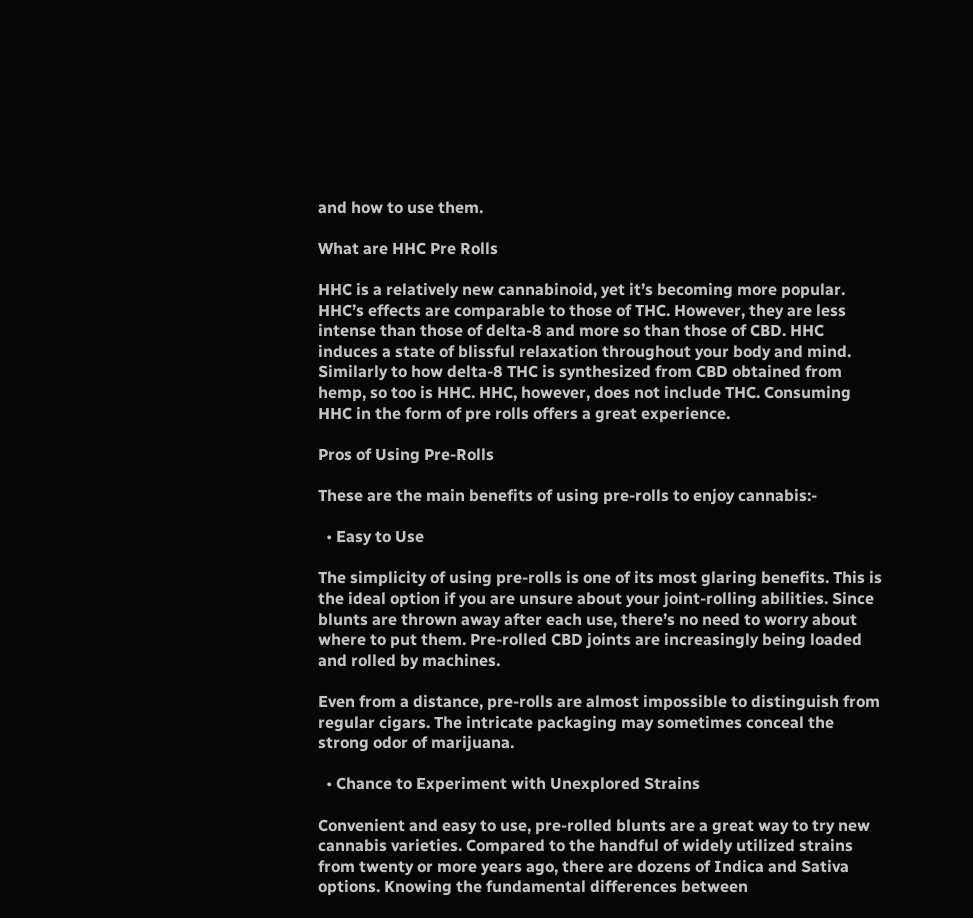and how to use them.

What are HHC Pre Rolls

HHC is a relatively new cannabinoid, yet it’s becoming more popular. HHC’s effects are comparable to those of THC. However, they are less intense than those of delta-8 and more so than those of CBD. HHC induces a state of blissful relaxation throughout your body and mind. Similarly to how delta-8 THC is synthesized from CBD obtained from hemp, so too is HHC. HHC, however, does not include THC. Consuming HHC in the form of pre rolls offers a great experience.

Pros of Using Pre-Rolls

These are the main benefits of using pre-rolls to enjoy cannabis:-

  • Easy to Use

The simplicity of using pre-rolls is one of its most glaring benefits. This is the ideal option if you are unsure about your joint-rolling abilities. Since blunts are thrown away after each use, there’s no need to worry about where to put them. Pre-rolled CBD joints are increasingly being loaded and rolled by machines.

Even from a distance, pre-rolls are almost impossible to distinguish from regular cigars. The intricate packaging may sometimes conceal the strong odor of marijuana.

  • Chance to Experiment with Unexplored Strains

Convenient and easy to use, pre-rolled blunts are a great way to try new cannabis varieties. Compared to the handful of widely utilized strains from twenty or more years ago, there are dozens of Indica and Sativa options. Knowing the fundamental differences between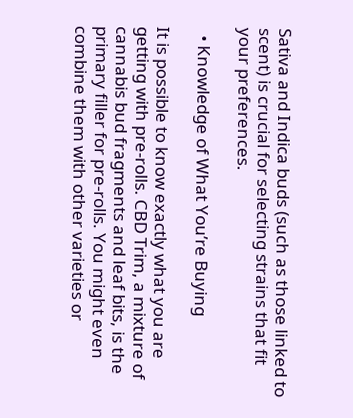Sativa and Indica buds (such as those linked to scent) is crucial for selecting strains that fit your preferences.

  • Knowledge of What You’re Buying

It is possible to know exactly what you are getting with pre-rolls. CBD Trim, a mixture of cannabis bud fragments and leaf bits, is the primary filler for pre-rolls. You might even combine them with other varieties or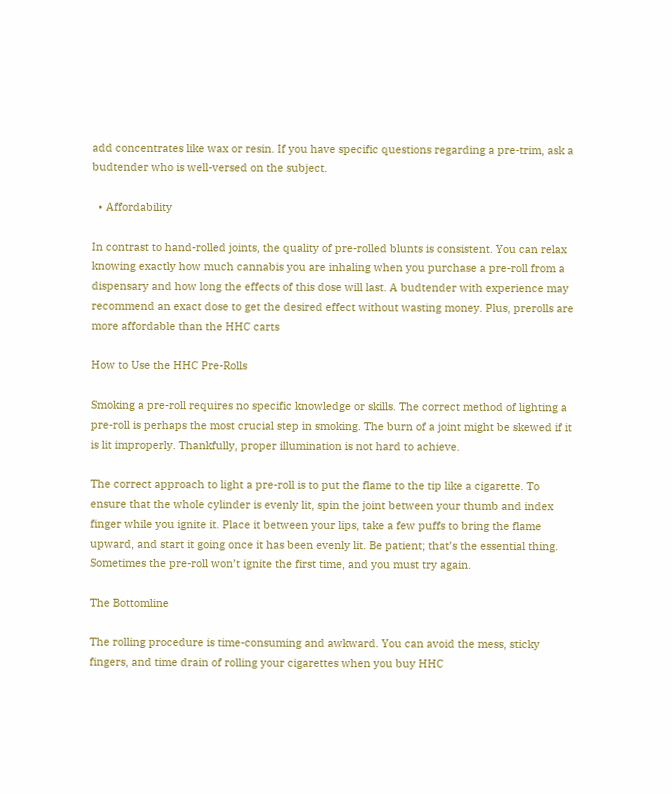add concentrates like wax or resin. If you have specific questions regarding a pre-trim, ask a budtender who is well-versed on the subject.

  • Affordability

In contrast to hand-rolled joints, the quality of pre-rolled blunts is consistent. You can relax knowing exactly how much cannabis you are inhaling when you purchase a pre-roll from a dispensary and how long the effects of this dose will last. A budtender with experience may recommend an exact dose to get the desired effect without wasting money. Plus, prerolls are more affordable than the HHC carts

How to Use the HHC Pre-Rolls

Smoking a pre-roll requires no specific knowledge or skills. The correct method of lighting a pre-roll is perhaps the most crucial step in smoking. The burn of a joint might be skewed if it is lit improperly. Thankfully, proper illumination is not hard to achieve.

The correct approach to light a pre-roll is to put the flame to the tip like a cigarette. To ensure that the whole cylinder is evenly lit, spin the joint between your thumb and index finger while you ignite it. Place it between your lips, take a few puffs to bring the flame upward, and start it going once it has been evenly lit. Be patient; that’s the essential thing. Sometimes the pre-roll won’t ignite the first time, and you must try again.

The Bottomline

The rolling procedure is time-consuming and awkward. You can avoid the mess, sticky fingers, and time drain of rolling your cigarettes when you buy HHC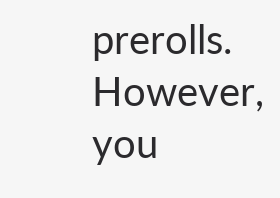prerolls. However, you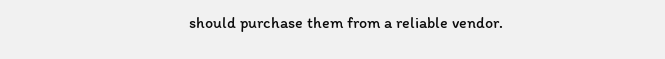should purchase them from a reliable vendor.